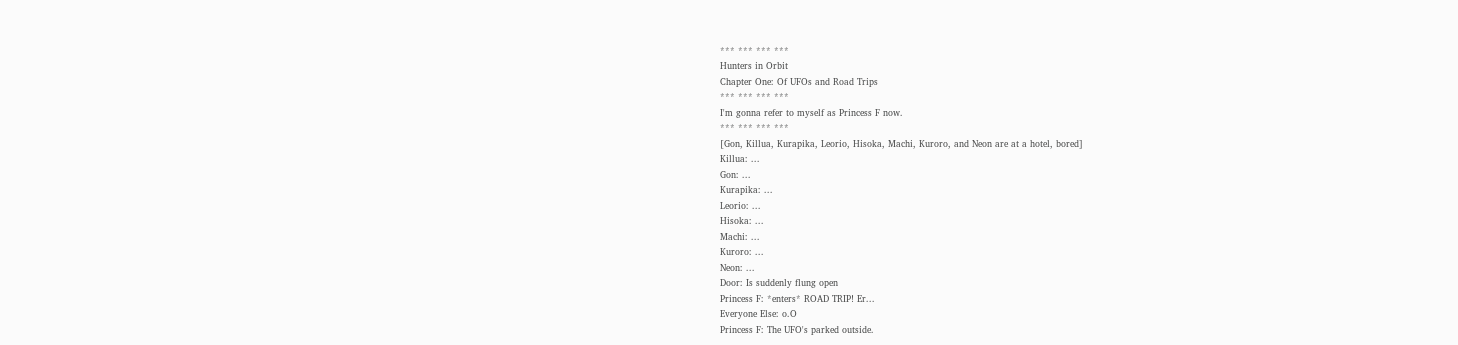*** *** *** ***
Hunters in Orbit
Chapter One: Of UFOs and Road Trips
*** *** *** ***
I'm gonna refer to myself as Princess F now.
*** *** *** ***
[Gon, Killua, Kurapika, Leorio, Hisoka, Machi, Kuroro, and Neon are at a hotel, bored]
Killua: ...
Gon: ...
Kurapika: ...
Leorio: ...
Hisoka: ...
Machi: ...
Kuroro: ...
Neon: ...
Door: Is suddenly flung open
Princess F: *enters* ROAD TRIP! Er...
Everyone Else: o.O
Princess F: The UFO's parked outside.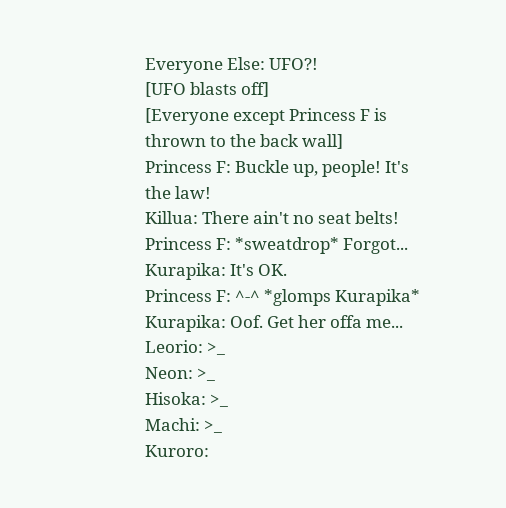Everyone Else: UFO?!
[UFO blasts off]
[Everyone except Princess F is thrown to the back wall]
Princess F: Buckle up, people! It's the law!
Killua: There ain't no seat belts!
Princess F: *sweatdrop* Forgot...
Kurapika: It's OK.
Princess F: ^-^ *glomps Kurapika*
Kurapika: Oof. Get her offa me...
Leorio: >_
Neon: >_
Hisoka: >_
Machi: >_
Kuroro: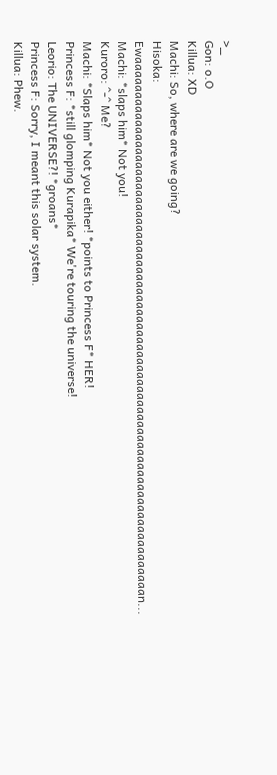>_
Gon: o.O
Killua: XD
Machi: So, where are we going?
Hisoka: Ewaaaaaaaaaaaaaaaaaaaaaaaaaaaaaaaaaaaaaaaaaaaaaaaaaaaaaaaaaaaaaaaaaaaaaaaaaaaaan...
Machi: *slaps him* Not you!
Kuroro: ^-^ Me?
Machi: *Slaps him* Not you either! *points to Princess F* HER!
Princess F: *still glomping Kurapika* We're touring the universe!
Leorio: The UNIVERSE?! *groans*
Princess F: Sorry, I meant this solar system.
Killua: Phew.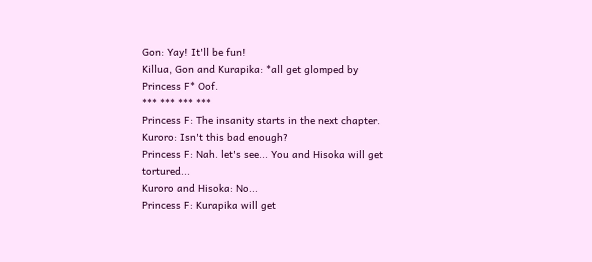Gon: Yay! It'll be fun!
Killua, Gon and Kurapika: *all get glomped by Princess F* Oof.
*** *** *** ***
Princess F: The insanity starts in the next chapter.
Kuroro: Isn't this bad enough?
Princess F: Nah. let's see... You and Hisoka will get tortured...
Kuroro and Hisoka: No...
Princess F: Kurapika will get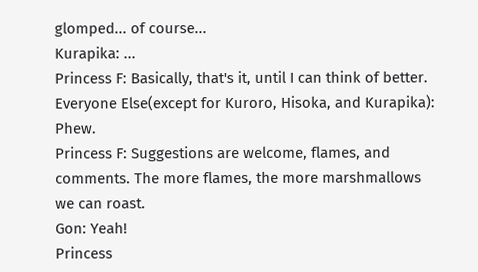glomped... of course...
Kurapika: ...
Princess F: Basically, that's it, until I can think of better.
Everyone Else(except for Kuroro, Hisoka, and Kurapika): Phew.
Princess F: Suggestions are welcome, flames, and comments. The more flames, the more marshmallows we can roast.
Gon: Yeah!
Princess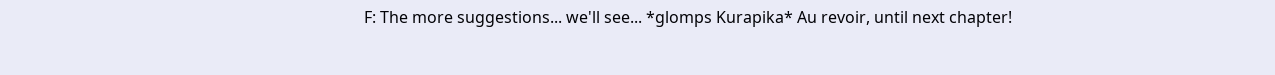F: The more suggestions... we'll see... *glomps Kurapika* Au revoir, until next chapter!